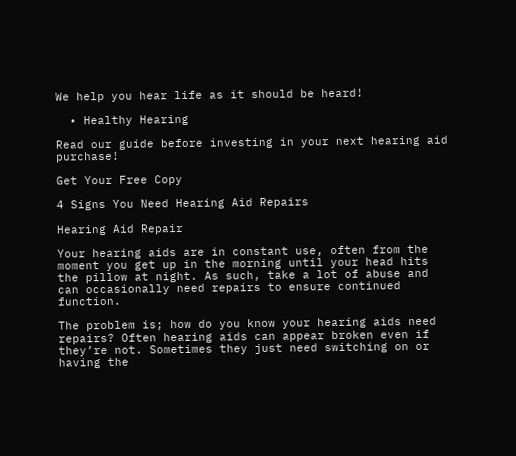We help you hear life as it should be heard!

  • Healthy Hearing

Read our guide before investing in your next hearing aid purchase!

Get Your Free Copy

4 Signs You Need Hearing Aid Repairs

Hearing Aid Repair

Your hearing aids are in constant use, often from the moment you get up in the morning until your head hits the pillow at night. As such, take a lot of abuse and can occasionally need repairs to ensure continued function.

The problem is; how do you know your hearing aids need repairs? Often hearing aids can appear broken even if they’re not. Sometimes they just need switching on or having the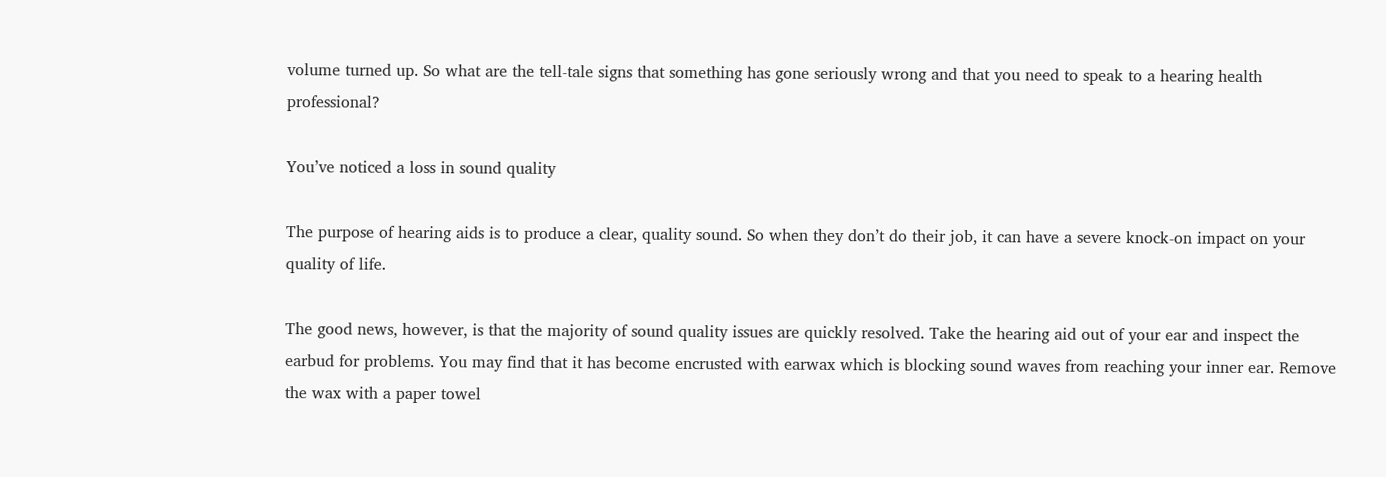volume turned up. So what are the tell-tale signs that something has gone seriously wrong and that you need to speak to a hearing health professional?

You’ve noticed a loss in sound quality

The purpose of hearing aids is to produce a clear, quality sound. So when they don’t do their job, it can have a severe knock-on impact on your quality of life.

The good news, however, is that the majority of sound quality issues are quickly resolved. Take the hearing aid out of your ear and inspect the earbud for problems. You may find that it has become encrusted with earwax which is blocking sound waves from reaching your inner ear. Remove the wax with a paper towel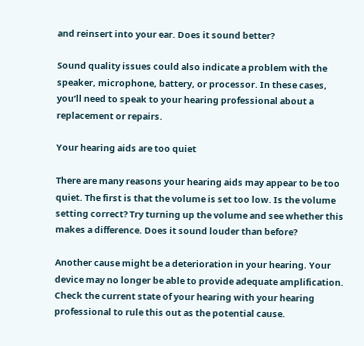and reinsert into your ear. Does it sound better?

Sound quality issues could also indicate a problem with the speaker, microphone, battery, or processor. In these cases, you’ll need to speak to your hearing professional about a replacement or repairs.

Your hearing aids are too quiet

There are many reasons your hearing aids may appear to be too quiet. The first is that the volume is set too low. Is the volume setting correct? Try turning up the volume and see whether this makes a difference. Does it sound louder than before?

Another cause might be a deterioration in your hearing. Your device may no longer be able to provide adequate amplification. Check the current state of your hearing with your hearing professional to rule this out as the potential cause.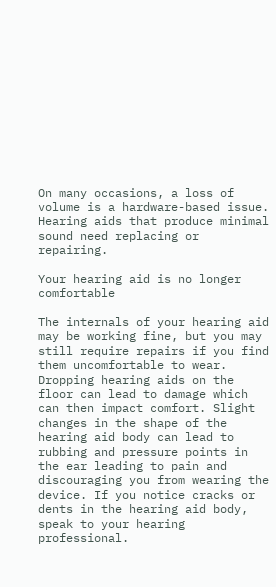On many occasions, a loss of volume is a hardware-based issue. Hearing aids that produce minimal sound need replacing or repairing.

Your hearing aid is no longer comfortable

The internals of your hearing aid may be working fine, but you may still require repairs if you find them uncomfortable to wear. Dropping hearing aids on the floor can lead to damage which can then impact comfort. Slight changes in the shape of the hearing aid body can lead to rubbing and pressure points in the ear leading to pain and discouraging you from wearing the device. If you notice cracks or dents in the hearing aid body, speak to your hearing professional.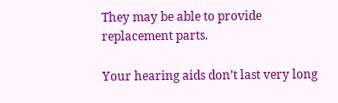They may be able to provide replacement parts.

Your hearing aids don’t last very long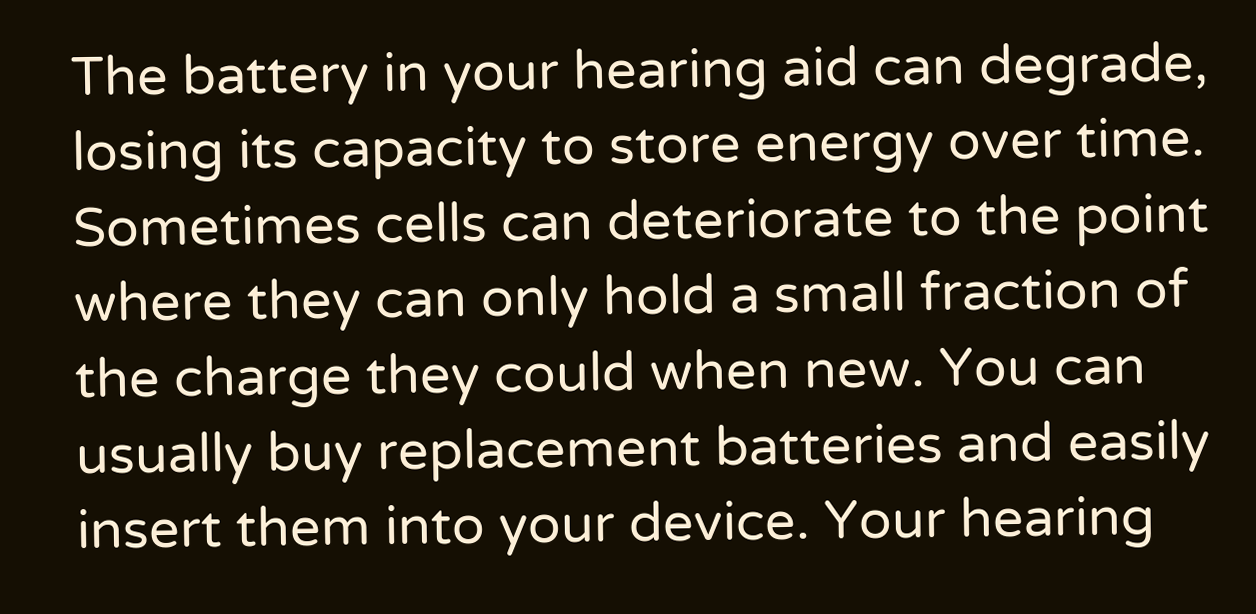The battery in your hearing aid can degrade, losing its capacity to store energy over time. Sometimes cells can deteriorate to the point where they can only hold a small fraction of the charge they could when new. You can usually buy replacement batteries and easily insert them into your device. Your hearing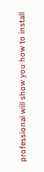professional will show you how to install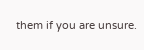them if you are unsure.